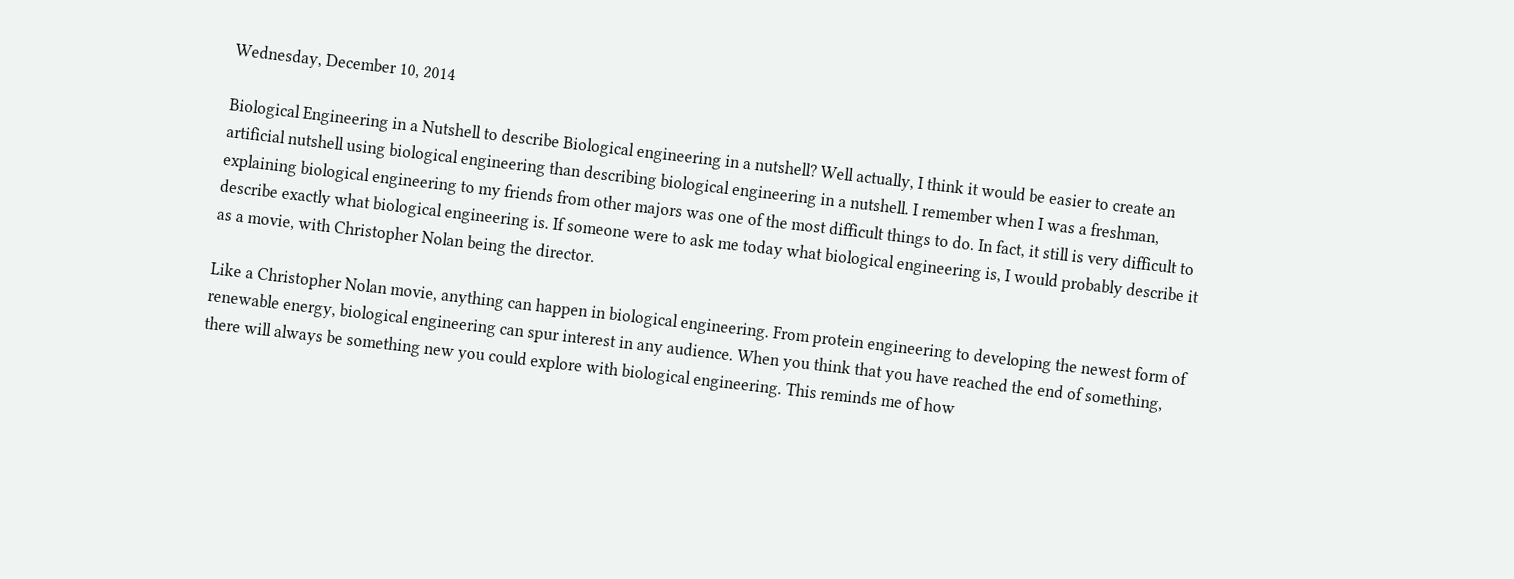Wednesday, December 10, 2014

Biological Engineering in a Nutshell to describe Biological engineering in a nutshell? Well actually, I think it would be easier to create an artificial nutshell using biological engineering than describing biological engineering in a nutshell. I remember when I was a freshman, explaining biological engineering to my friends from other majors was one of the most difficult things to do. In fact, it still is very difficult to describe exactly what biological engineering is. If someone were to ask me today what biological engineering is, I would probably describe it as a movie, with Christopher Nolan being the director.

Like a Christopher Nolan movie, anything can happen in biological engineering. From protein engineering to developing the newest form of renewable energy, biological engineering can spur interest in any audience. When you think that you have reached the end of something, there will always be something new you could explore with biological engineering. This reminds me of how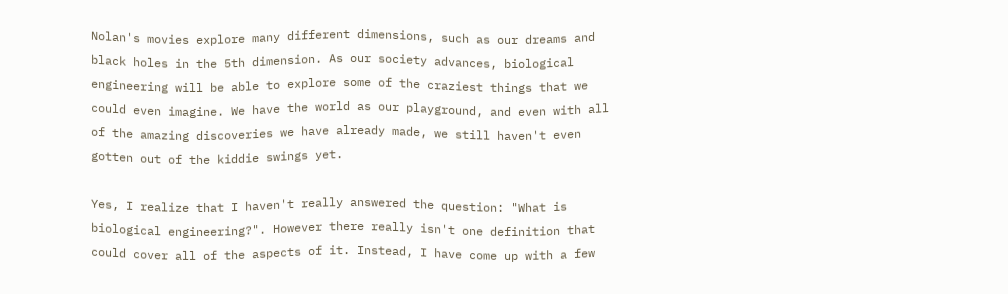Nolan's movies explore many different dimensions, such as our dreams and black holes in the 5th dimension. As our society advances, biological engineering will be able to explore some of the craziest things that we could even imagine. We have the world as our playground, and even with all of the amazing discoveries we have already made, we still haven't even gotten out of the kiddie swings yet.

Yes, I realize that I haven't really answered the question: "What is biological engineering?". However there really isn't one definition that could cover all of the aspects of it. Instead, I have come up with a few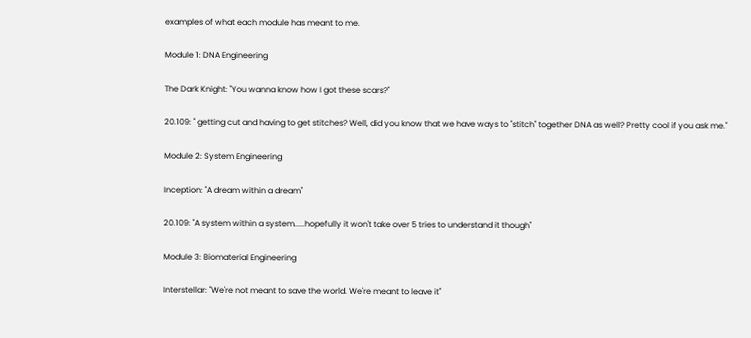examples of what each module has meant to me.

Module 1: DNA Engineering

The Dark Knight: "You wanna know how I got these scars?"

20.109: " getting cut and having to get stitches? Well, did you know that we have ways to "stitch" together DNA as well? Pretty cool if you ask me."

Module 2: System Engineering

Inception: "A dream within a dream"

20.109: "A system within a system.....hopefully it won't take over 5 tries to understand it though"

Module 3: Biomaterial Engineering

Interstellar: "We're not meant to save the world. We're meant to leave it"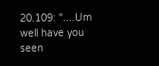20.109: "....Um well have you seen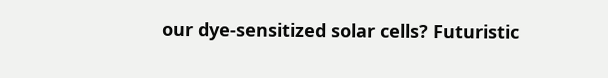our dye-sensitized solar cells? Futuristic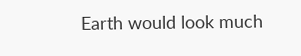Earth would look much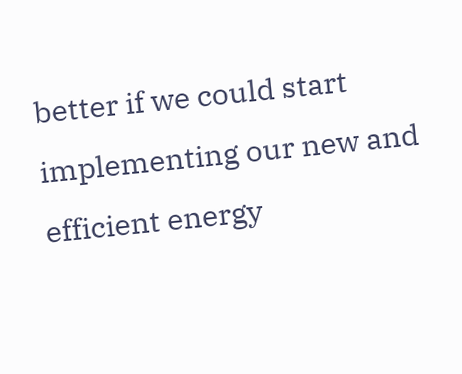better if we could start implementing our new and efficient energy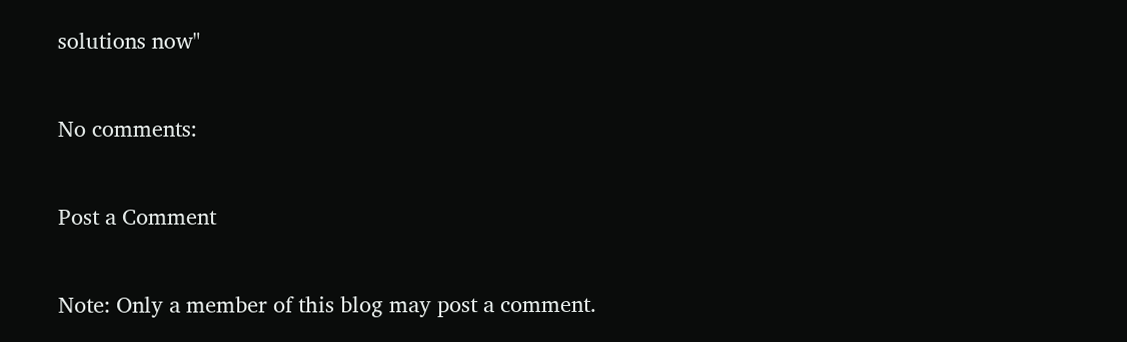solutions now"

No comments:

Post a Comment

Note: Only a member of this blog may post a comment.